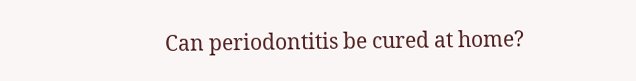Can periodontitis be cured at home?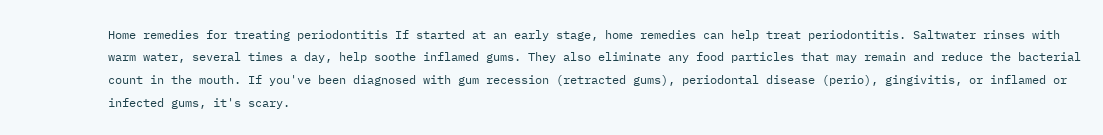Home remedies for treating periodontitis If started at an early stage, home remedies can help treat periodontitis. Saltwater rinses with warm water, several times a day, help soothe inflamed gums. They also eliminate any food particles that may remain and reduce the bacterial count in the mouth. If you've been diagnosed with gum recession (retracted gums), periodontal disease (perio), gingivitis, or inflamed or infected gums, it's scary.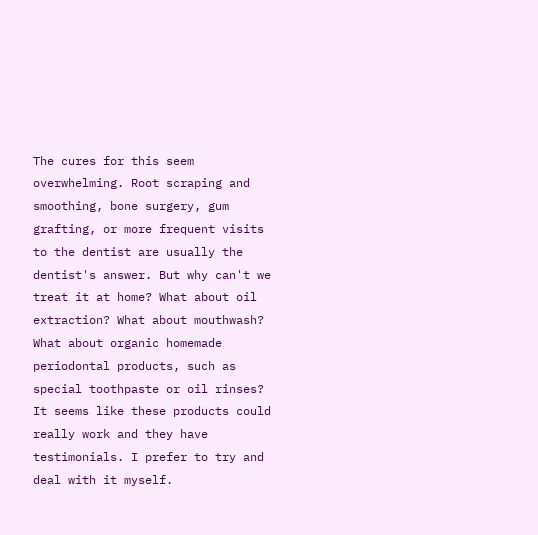The cures for this seem overwhelming. Root scraping and smoothing, bone surgery, gum grafting, or more frequent visits to the dentist are usually the dentist's answer. But why can't we treat it at home? What about oil extraction? What about mouthwash? What about organic homemade periodontal products, such as special toothpaste or oil rinses? It seems like these products could really work and they have testimonials. I prefer to try and deal with it myself.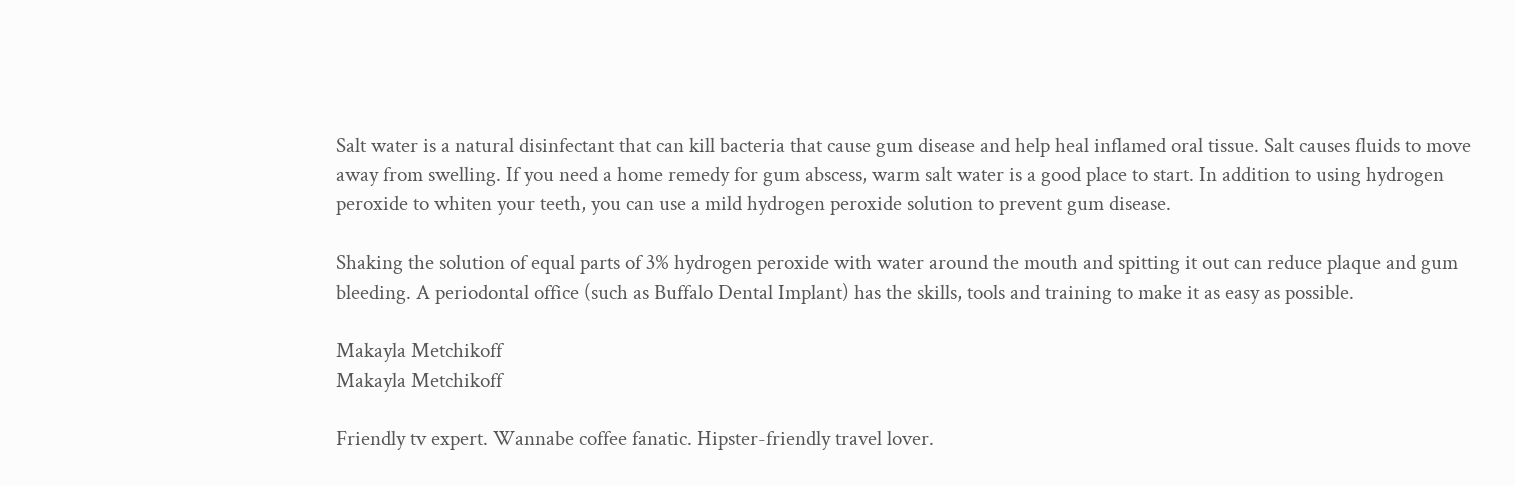Salt water is a natural disinfectant that can kill bacteria that cause gum disease and help heal inflamed oral tissue. Salt causes fluids to move away from swelling. If you need a home remedy for gum abscess, warm salt water is a good place to start. In addition to using hydrogen peroxide to whiten your teeth, you can use a mild hydrogen peroxide solution to prevent gum disease.

Shaking the solution of equal parts of 3% hydrogen peroxide with water around the mouth and spitting it out can reduce plaque and gum bleeding. A periodontal office (such as Buffalo Dental Implant) has the skills, tools and training to make it as easy as possible.

Makayla Metchikoff
Makayla Metchikoff

Friendly tv expert. Wannabe coffee fanatic. Hipster-friendly travel lover.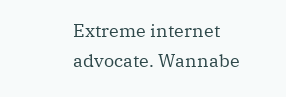Extreme internet advocate. Wannabe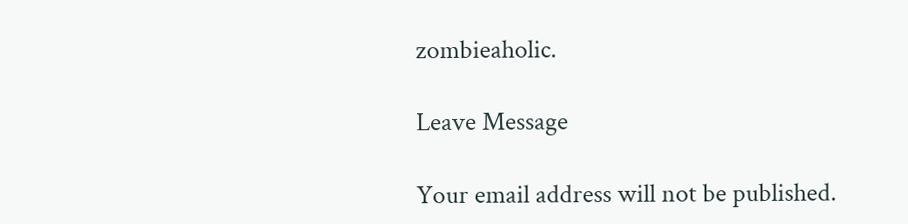zombieaholic.

Leave Message

Your email address will not be published.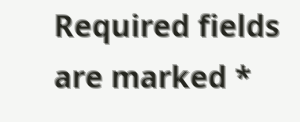Required fields are marked *